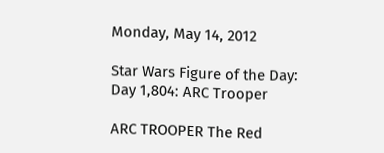Monday, May 14, 2012

Star Wars Figure of the Day: Day 1,804: ARC Trooper

ARC TROOPER The Red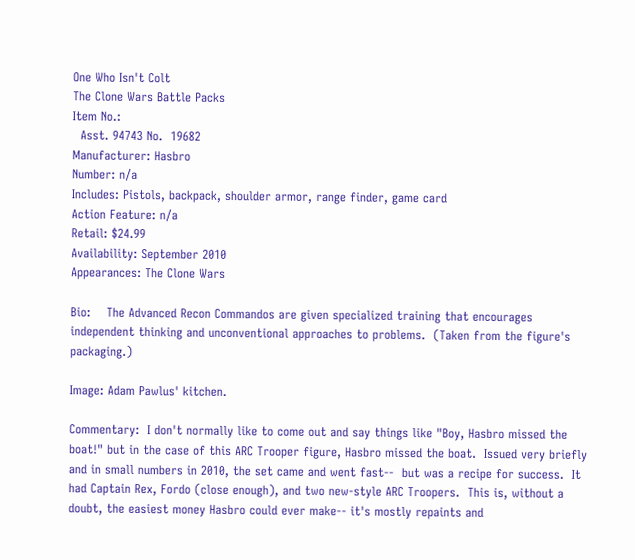One Who Isn't Colt
The Clone Wars Battle Packs
Item No.:
  Asst. 94743 No.  19682
Manufacturer: Hasbro
Number: n/a
Includes: Pistols, backpack, shoulder armor, range finder, game card
Action Feature: n/a
Retail: $24.99
Availability: September 2010
Appearances: The Clone Wars

Bio:    The Advanced Recon Commandos are given specialized training that encourages independent thinking and unconventional approaches to problems.  (Taken from the figure's packaging.)

Image: Adam Pawlus' kitchen.

Commentary:  I don't normally like to come out and say things like "Boy, Hasbro missed the boat!" but in the case of this ARC Trooper figure, Hasbro missed the boat.  Issued very briefly and in small numbers in 2010, the set came and went fast--  but was a recipe for success.  It had Captain Rex, Fordo (close enough), and two new-style ARC Troopers.  This is, without a doubt, the easiest money Hasbro could ever make-- it's mostly repaints and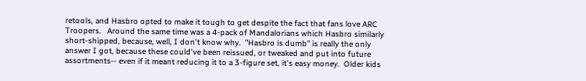retools, and Hasbro opted to make it tough to get despite the fact that fans love ARC Troopers.   Around the same time was a 4-pack of Mandalorians which Hasbro similarly short-shipped, because, well, I don't know why.  "Hasbro is dumb" is really the only answer I got, because these could've been reissued, or tweaked and put into future assortments-- even if it meant reducing it to a 3-figure set, it's easy money.  Older kids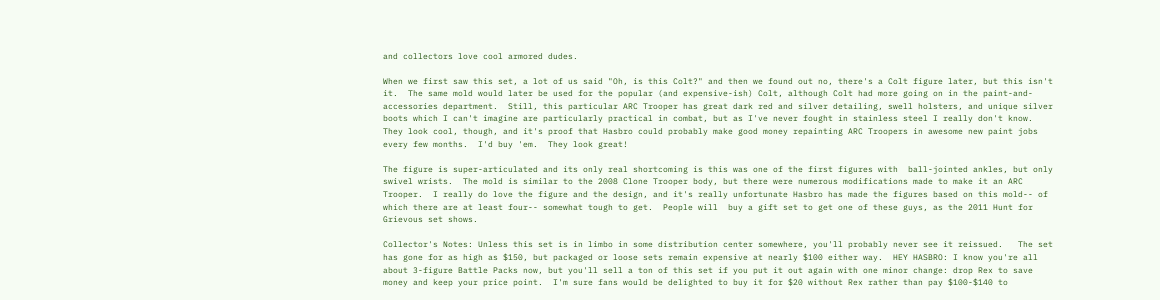and collectors love cool armored dudes.

When we first saw this set, a lot of us said "Oh, is this Colt?" and then we found out no, there's a Colt figure later, but this isn't it.  The same mold would later be used for the popular (and expensive-ish) Colt, although Colt had more going on in the paint-and-accessories department.  Still, this particular ARC Trooper has great dark red and silver detailing, swell holsters, and unique silver boots which I can't imagine are particularly practical in combat, but as I've never fought in stainless steel I really don't know.  They look cool, though, and it's proof that Hasbro could probably make good money repainting ARC Troopers in awesome new paint jobs every few months.  I'd buy 'em.  They look great!

The figure is super-articulated and its only real shortcoming is this was one of the first figures with  ball-jointed ankles, but only swivel wrists.  The mold is similar to the 2008 Clone Trooper body, but there were numerous modifications made to make it an ARC Trooper.  I really do love the figure and the design, and it's really unfortunate Hasbro has made the figures based on this mold-- of which there are at least four-- somewhat tough to get.  People will  buy a gift set to get one of these guys, as the 2011 Hunt for Grievous set shows.

Collector's Notes: Unless this set is in limbo in some distribution center somewhere, you'll probably never see it reissued.   The set has gone for as high as $150, but packaged or loose sets remain expensive at nearly $100 either way.  HEY HASBRO: I know you're all about 3-figure Battle Packs now, but you'll sell a ton of this set if you put it out again with one minor change: drop Rex to save money and keep your price point.  I'm sure fans would be delighted to buy it for $20 without Rex rather than pay $100-$140 to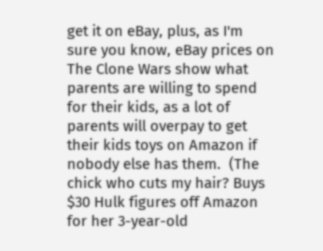get it on eBay, plus, as I'm sure you know, eBay prices on The Clone Wars show what parents are willing to spend for their kids, as a lot of parents will overpay to get their kids toys on Amazon if nobody else has them.  (The chick who cuts my hair? Buys $30 Hulk figures off Amazon for her 3-year-old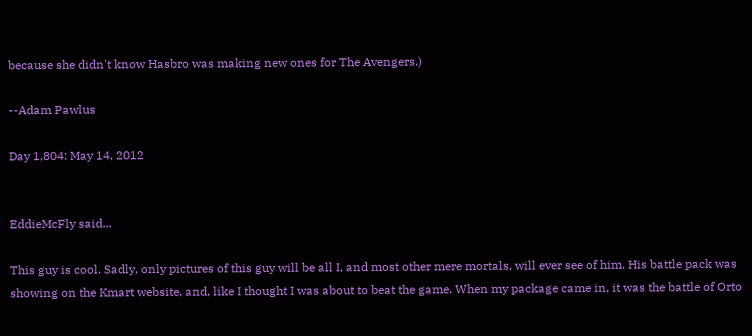because she didn't know Hasbro was making new ones for The Avengers.)

--Adam Pawlus

Day 1,804: May 14, 2012


EddieMcFly said...

This guy is cool. Sadly, only pictures of this guy will be all I, and most other mere mortals, will ever see of him. His battle pack was showing on the Kmart website, and, like I thought I was about to beat the game. When my package came in, it was the battle of Orto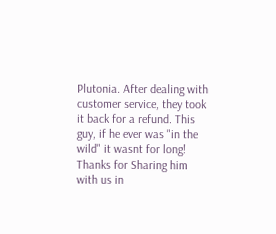Plutonia. After dealing with customer service, they took it back for a refund. This guy, if he ever was "in the wild" it wasnt for long! Thanks for Sharing him with us in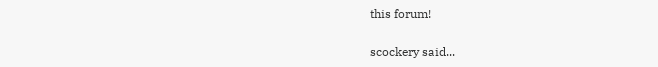this forum!

scockery said...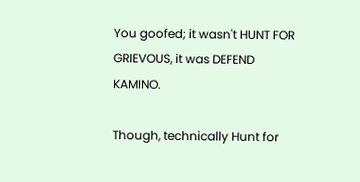You goofed; it wasn't HUNT FOR GRIEVOUS, it was DEFEND KAMINO.

Though, technically Hunt for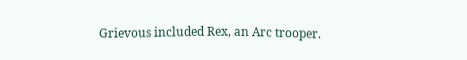Grievous included Rex, an Arc trooper.